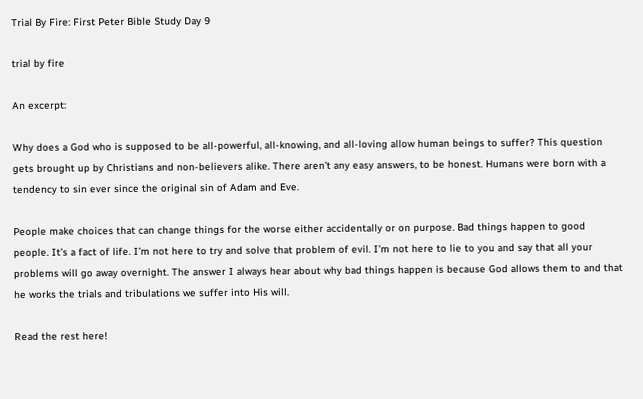Trial By Fire: First Peter Bible Study Day 9

trial by fire

An excerpt:

Why does a God who is supposed to be all-powerful, all-knowing, and all-loving allow human beings to suffer? This question gets brought up by Christians and non-believers alike. There aren’t any easy answers, to be honest. Humans were born with a tendency to sin ever since the original sin of Adam and Eve.

People make choices that can change things for the worse either accidentally or on purpose. Bad things happen to good people. It’s a fact of life. I’m not here to try and solve that problem of evil. I’m not here to lie to you and say that all your problems will go away overnight. The answer I always hear about why bad things happen is because God allows them to and that he works the trials and tribulations we suffer into His will.

Read the rest here!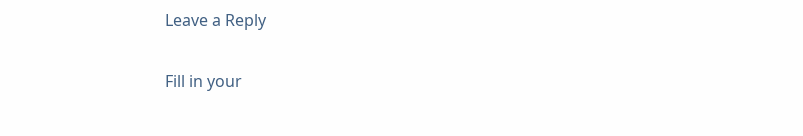Leave a Reply

Fill in your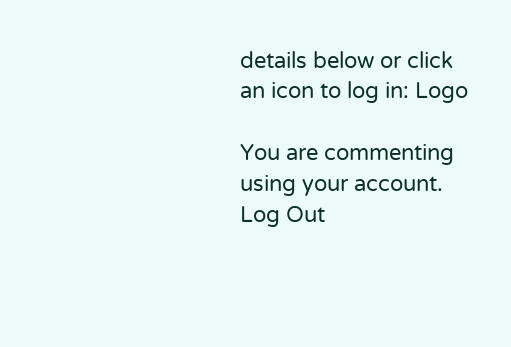details below or click an icon to log in: Logo

You are commenting using your account. Log Out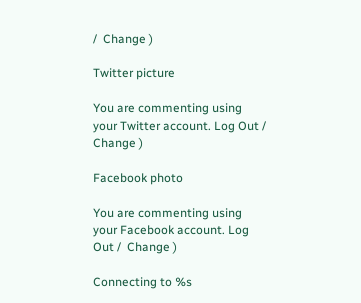/  Change )

Twitter picture

You are commenting using your Twitter account. Log Out /  Change )

Facebook photo

You are commenting using your Facebook account. Log Out /  Change )

Connecting to %s